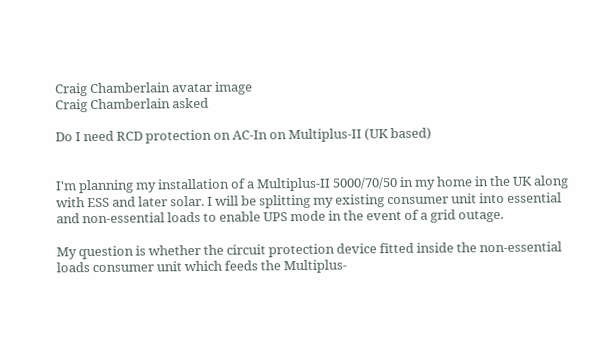Craig Chamberlain avatar image
Craig Chamberlain asked

Do I need RCD protection on AC-In on Multiplus-II (UK based)


I'm planning my installation of a Multiplus-II 5000/70/50 in my home in the UK along with ESS and later solar. I will be splitting my existing consumer unit into essential and non-essential loads to enable UPS mode in the event of a grid outage.

My question is whether the circuit protection device fitted inside the non-essential loads consumer unit which feeds the Multiplus-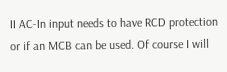II AC-In input needs to have RCD protection or if an MCB can be used. Of course I will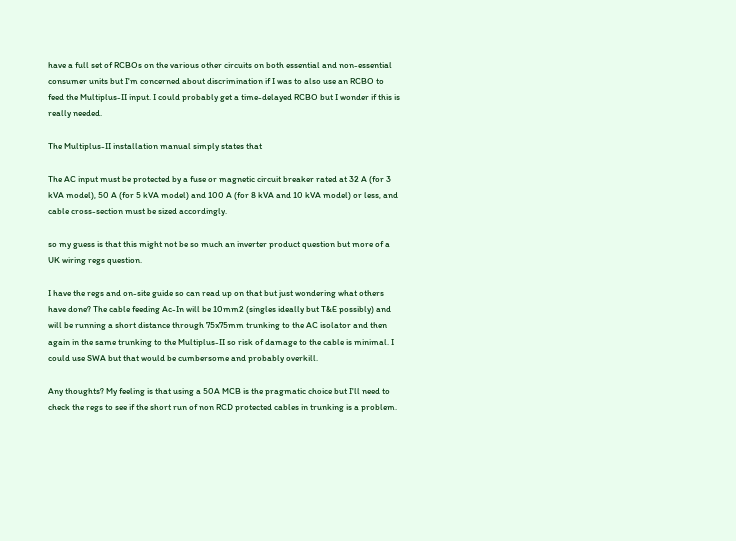have a full set of RCBOs on the various other circuits on both essential and non-essential consumer units but I'm concerned about discrimination if I was to also use an RCBO to feed the Multiplus-II input. I could probably get a time-delayed RCBO but I wonder if this is really needed.

The Multiplus-II installation manual simply states that

The AC input must be protected by a fuse or magnetic circuit breaker rated at 32 A (for 3 kVA model), 50 A (for 5 kVA model) and 100 A (for 8 kVA and 10 kVA model) or less, and cable cross-section must be sized accordingly.

so my guess is that this might not be so much an inverter product question but more of a UK wiring regs question.

I have the regs and on-site guide so can read up on that but just wondering what others have done? The cable feeding Ac-In will be 10mm2 (singles ideally but T&E possibly) and will be running a short distance through 75x75mm trunking to the AC isolator and then again in the same trunking to the Multiplus-II so risk of damage to the cable is minimal. I could use SWA but that would be cumbersome and probably overkill.

Any thoughts? My feeling is that using a 50A MCB is the pragmatic choice but I'll need to check the regs to see if the short run of non RCD protected cables in trunking is a problem.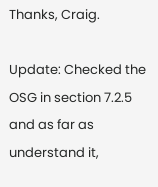Thanks, Craig.

Update: Checked the OSG in section 7.2.5 and as far as understand it,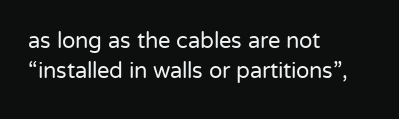as long as the cables are not “installed in walls or partitions”,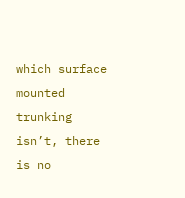which surface mounted trunking isn’t, there is no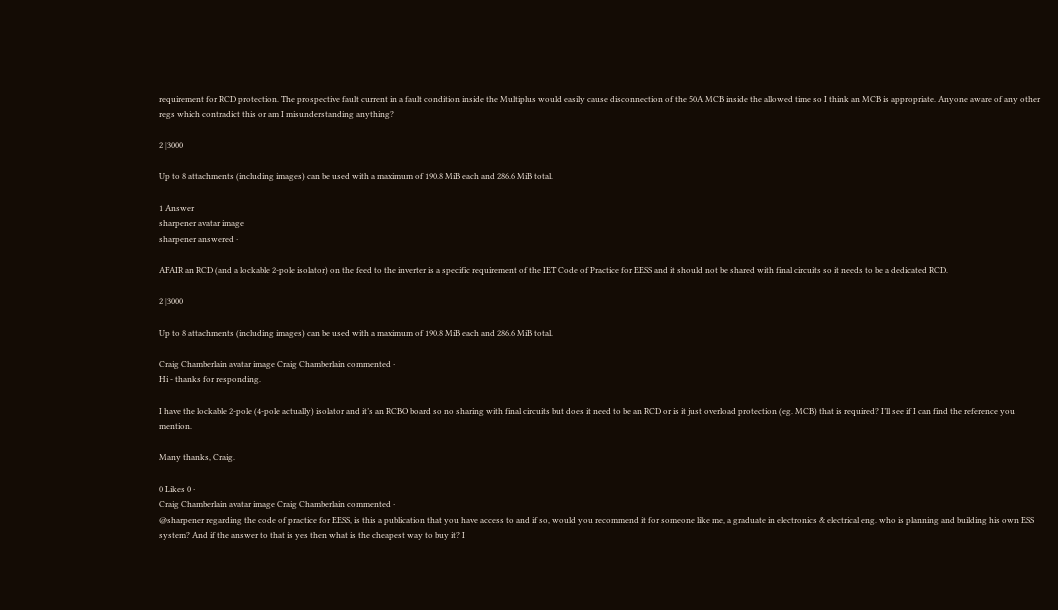requirement for RCD protection. The prospective fault current in a fault condition inside the Multiplus would easily cause disconnection of the 50A MCB inside the allowed time so I think an MCB is appropriate. Anyone aware of any other regs which contradict this or am I misunderstanding anything?

2 |3000

Up to 8 attachments (including images) can be used with a maximum of 190.8 MiB each and 286.6 MiB total.

1 Answer
sharpener avatar image
sharpener answered ·

AFAIR an RCD (and a lockable 2-pole isolator) on the feed to the inverter is a specific requirement of the IET Code of Practice for EESS and it should not be shared with final circuits so it needs to be a dedicated RCD.

2 |3000

Up to 8 attachments (including images) can be used with a maximum of 190.8 MiB each and 286.6 MiB total.

Craig Chamberlain avatar image Craig Chamberlain commented ·
Hi - thanks for responding.

I have the lockable 2-pole (4-pole actually) isolator and it’s an RCBO board so no sharing with final circuits but does it need to be an RCD or is it just overload protection (eg. MCB) that is required? I’ll see if I can find the reference you mention.

Many thanks, Craig.

0 Likes 0 ·
Craig Chamberlain avatar image Craig Chamberlain commented ·
@sharpener regarding the code of practice for EESS, is this a publication that you have access to and if so, would you recommend it for someone like me, a graduate in electronics & electrical eng. who is planning and building his own ESS system? And if the answer to that is yes then what is the cheapest way to buy it? I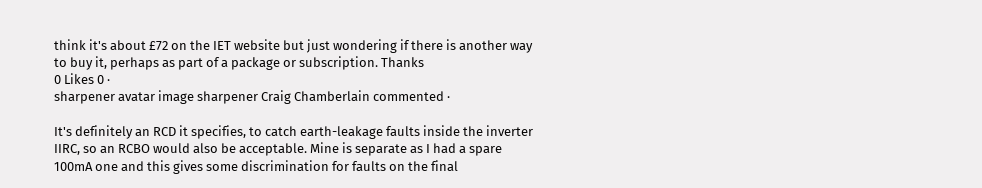think it's about £72 on the IET website but just wondering if there is another way to buy it, perhaps as part of a package or subscription. Thanks
0 Likes 0 ·
sharpener avatar image sharpener Craig Chamberlain commented ·

It's definitely an RCD it specifies, to catch earth-leakage faults inside the inverter IIRC, so an RCBO would also be acceptable. Mine is separate as I had a spare 100mA one and this gives some discrimination for faults on the final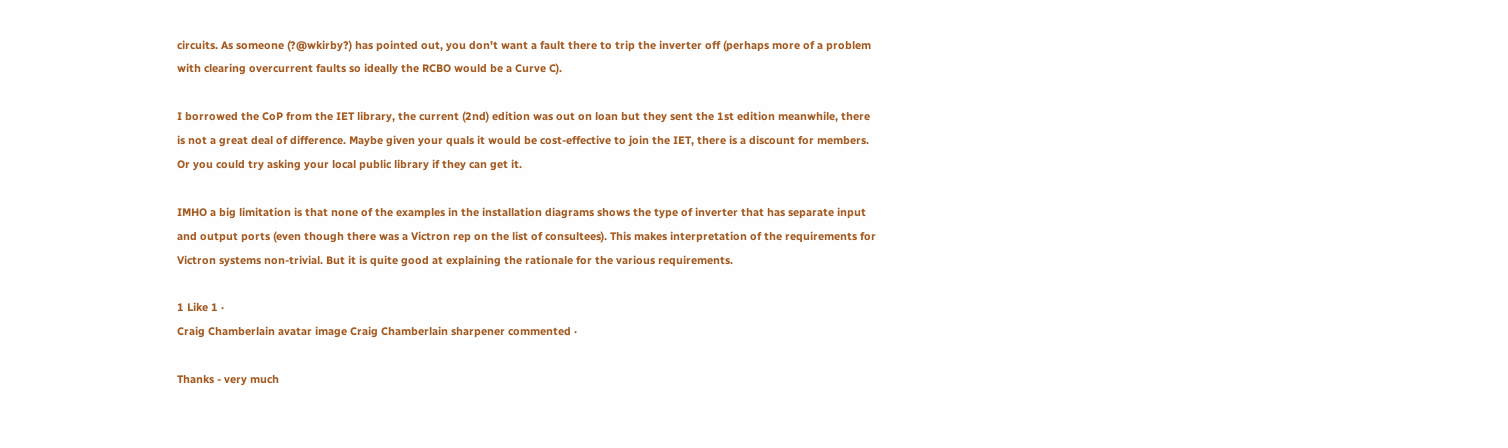circuits. As someone (?@wkirby?) has pointed out, you don't want a fault there to trip the inverter off (perhaps more of a problem with clearing overcurrent faults so ideally the RCBO would be a Curve C).

I borrowed the CoP from the IET library, the current (2nd) edition was out on loan but they sent the 1st edition meanwhile, there is not a great deal of difference. Maybe given your quals it would be cost-effective to join the IET, there is a discount for members. Or you could try asking your local public library if they can get it.

IMHO a big limitation is that none of the examples in the installation diagrams shows the type of inverter that has separate input and output ports (even though there was a Victron rep on the list of consultees). This makes interpretation of the requirements for Victron systems non-trivial. But it is quite good at explaining the rationale for the various requirements.

1 Like 1 ·
Craig Chamberlain avatar image Craig Chamberlain sharpener commented ·

Thanks - very much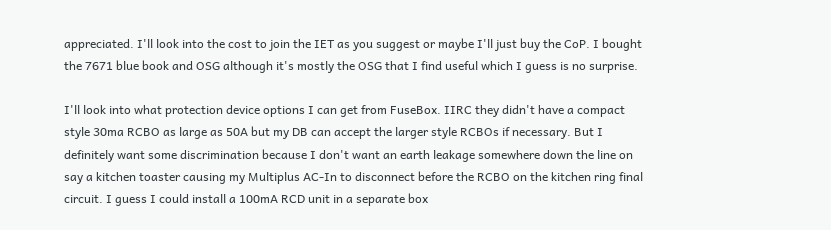appreciated. I'll look into the cost to join the IET as you suggest or maybe I'll just buy the CoP. I bought the 7671 blue book and OSG although it's mostly the OSG that I find useful which I guess is no surprise.

I'll look into what protection device options I can get from FuseBox. IIRC they didn't have a compact style 30ma RCBO as large as 50A but my DB can accept the larger style RCBOs if necessary. But I definitely want some discrimination because I don't want an earth leakage somewhere down the line on say a kitchen toaster causing my Multiplus AC-In to disconnect before the RCBO on the kitchen ring final circuit. I guess I could install a 100mA RCD unit in a separate box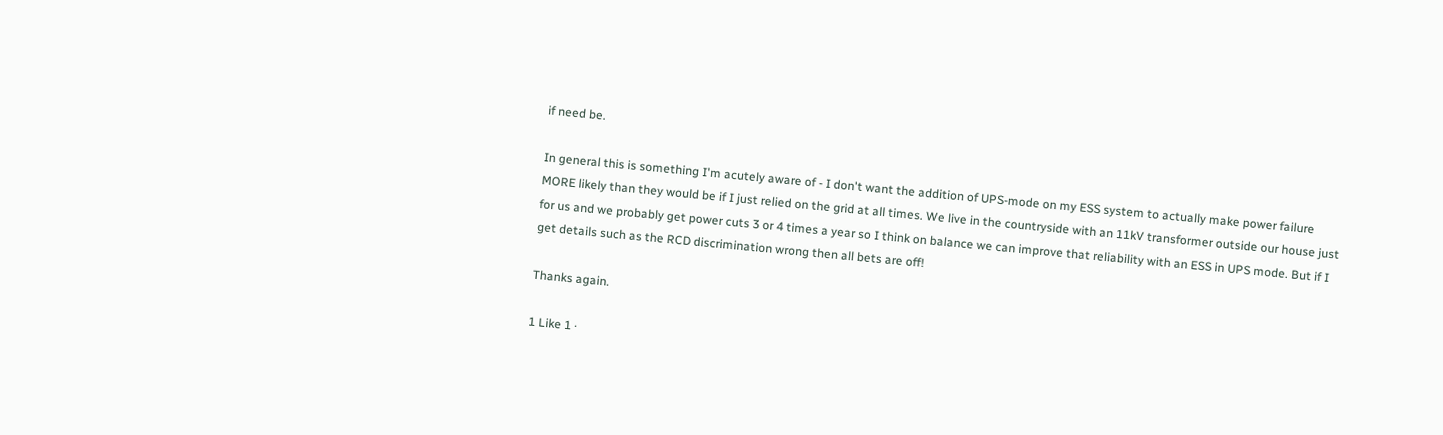if need be.

In general this is something I'm acutely aware of - I don't want the addition of UPS-mode on my ESS system to actually make power failure MORE likely than they would be if I just relied on the grid at all times. We live in the countryside with an 11kV transformer outside our house just for us and we probably get power cuts 3 or 4 times a year so I think on balance we can improve that reliability with an ESS in UPS mode. But if I get details such as the RCD discrimination wrong then all bets are off!

Thanks again.

1 Like 1 ·